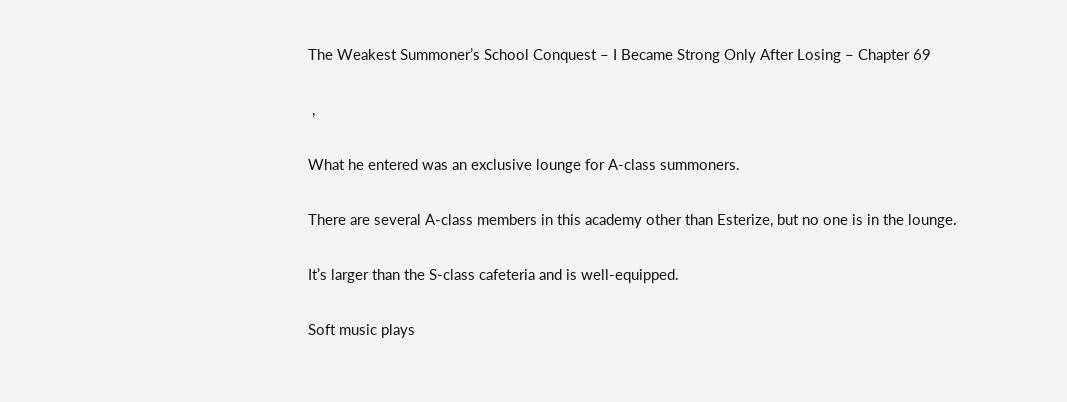The Weakest Summoner’s School Conquest – I Became Strong Only After Losing – Chapter 69

 ,

What he entered was an exclusive lounge for A-class summoners.

There are several A-class members in this academy other than Esterize, but no one is in the lounge.

It’s larger than the S-class cafeteria and is well-equipped.

Soft music plays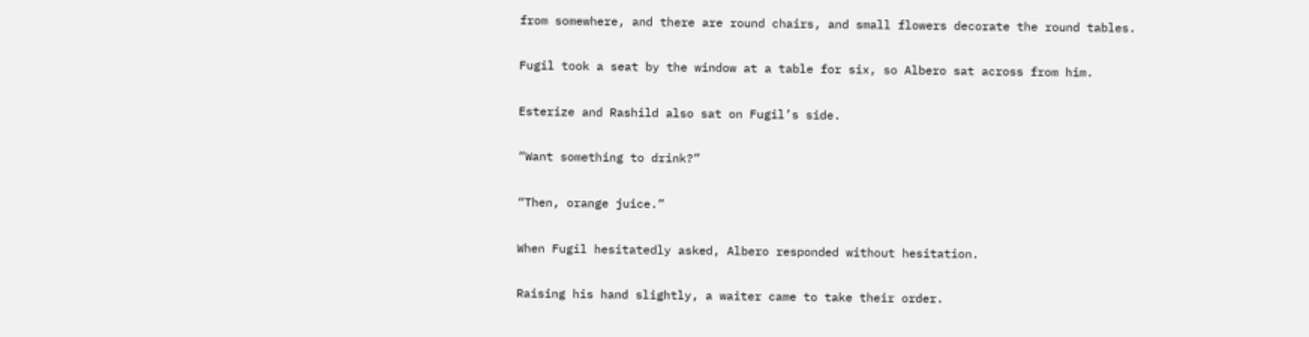from somewhere, and there are round chairs, and small flowers decorate the round tables.

Fugil took a seat by the window at a table for six, so Albero sat across from him.

Esterize and Rashild also sat on Fugil’s side.

“Want something to drink?”

“Then, orange juice.”

When Fugil hesitatedly asked, Albero responded without hesitation.

Raising his hand slightly, a waiter came to take their order.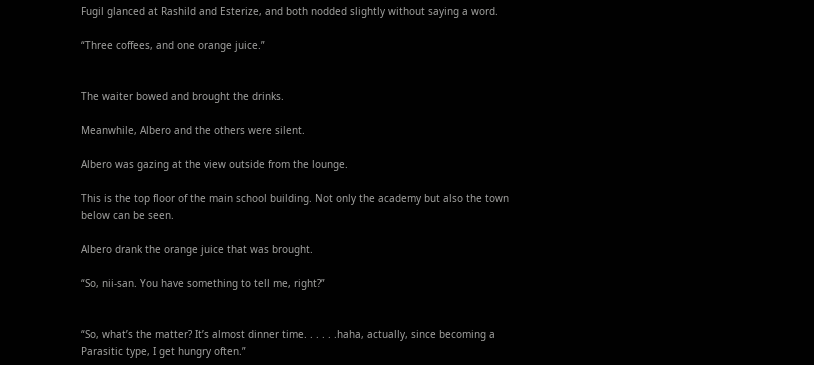Fugil glanced at Rashild and Esterize, and both nodded slightly without saying a word.

“Three coffees, and one orange juice.”


The waiter bowed and brought the drinks.

Meanwhile, Albero and the others were silent.

Albero was gazing at the view outside from the lounge.

This is the top floor of the main school building. Not only the academy but also the town below can be seen.

Albero drank the orange juice that was brought.

“So, nii-san. You have something to tell me, right?”


“So, what’s the matter? It’s almost dinner time. . . . . .haha, actually, since becoming a Parasitic type, I get hungry often.”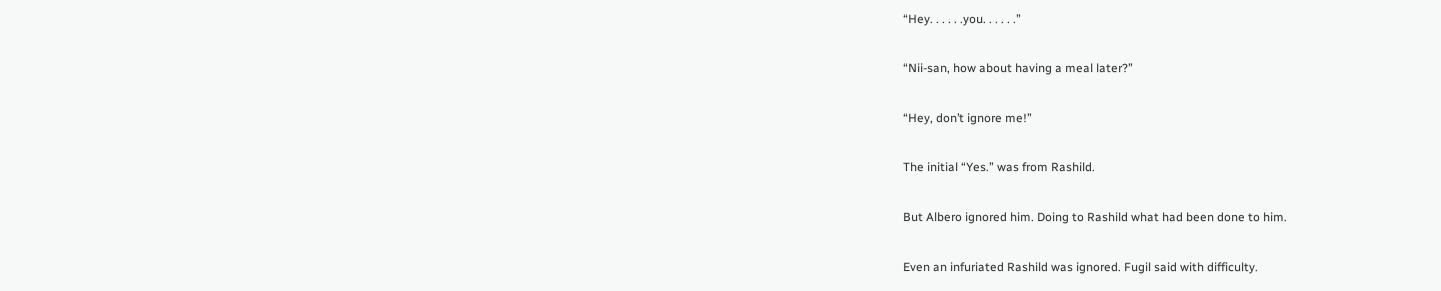“Hey. . . . . .you. . . . . .”

“Nii-san, how about having a meal later?”

“Hey, don’t ignore me!”

The initial “Yes.” was from Rashild.

But Albero ignored him. Doing to Rashild what had been done to him.

Even an infuriated Rashild was ignored. Fugil said with difficulty.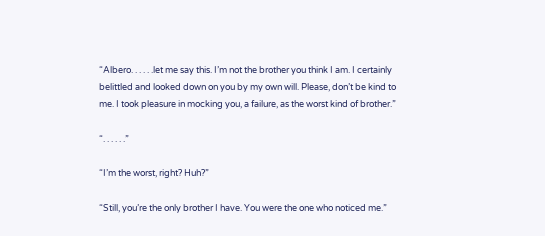“Albero. . . . . .let me say this. I’m not the brother you think I am. I certainly belittled and looked down on you by my own will. Please, don’t be kind to me. I took pleasure in mocking you, a failure, as the worst kind of brother.”

“. . . . . .”

“I’m the worst, right? Huh?”

“Still, you’re the only brother I have. You were the one who noticed me.”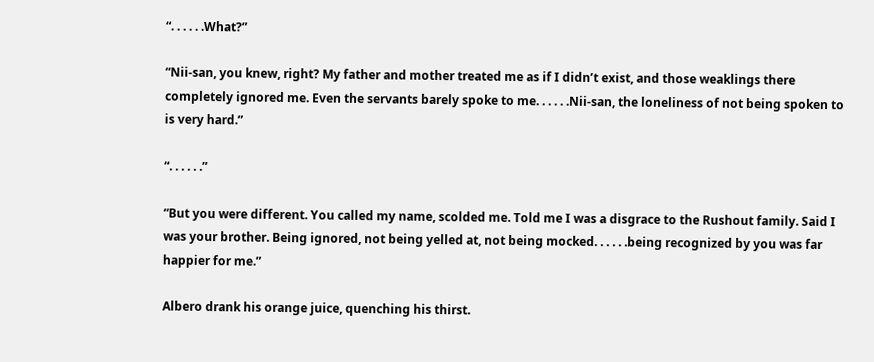“. . . . . .What?”

“Nii-san, you knew, right? My father and mother treated me as if I didn’t exist, and those weaklings there completely ignored me. Even the servants barely spoke to me. . . . . .Nii-san, the loneliness of not being spoken to is very hard.”

“. . . . . .”

“But you were different. You called my name, scolded me. Told me I was a disgrace to the Rushout family. Said I was your brother. Being ignored, not being yelled at, not being mocked. . . . . .being recognized by you was far happier for me.”

Albero drank his orange juice, quenching his thirst.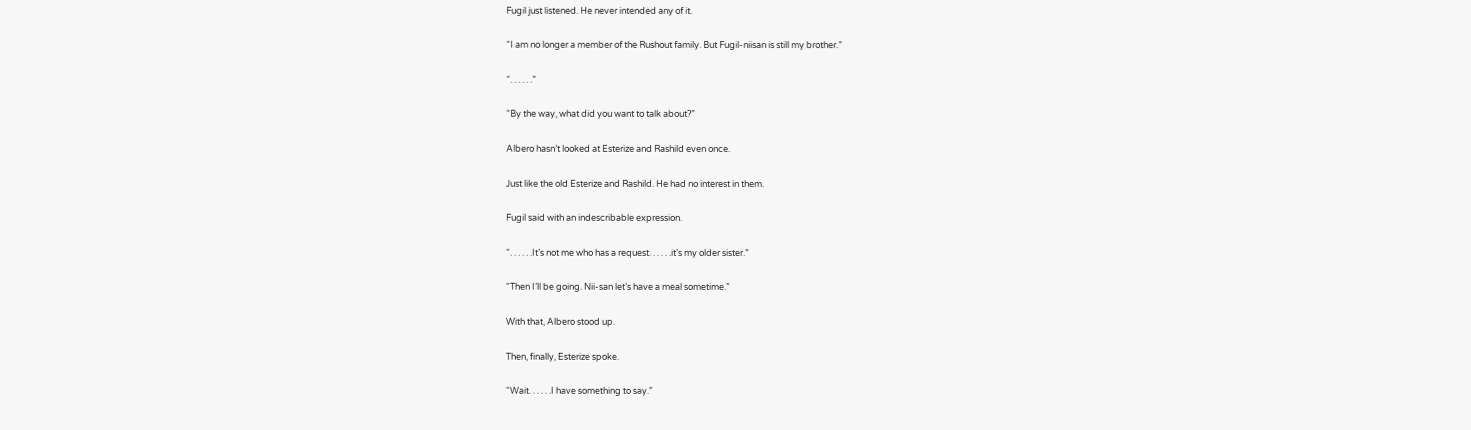Fugil just listened. He never intended any of it.

“I am no longer a member of the Rushout family. But Fugil-niisan is still my brother.”

“. . . . . .”

“By the way, what did you want to talk about?”

Albero hasn’t looked at Esterize and Rashild even once.

Just like the old Esterize and Rashild. He had no interest in them.

Fugil said with an indescribable expression.

“. . . . . .It’s not me who has a request. . . . . .it’s my older sister.”

“Then I’ll be going. Nii-san let’s have a meal sometime.”

With that, Albero stood up.

Then, finally, Esterize spoke.

“Wait. . . . . .I have something to say.”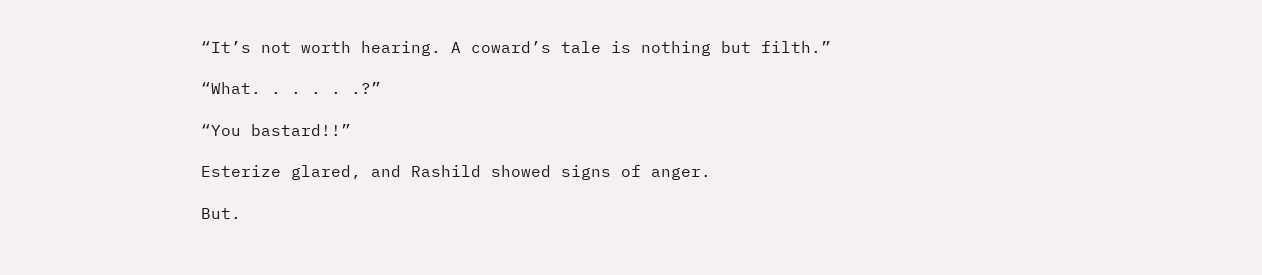“It’s not worth hearing. A coward’s tale is nothing but filth.”

“What. . . . . .?”

“You bastard!!”

Esterize glared, and Rashild showed signs of anger.

But.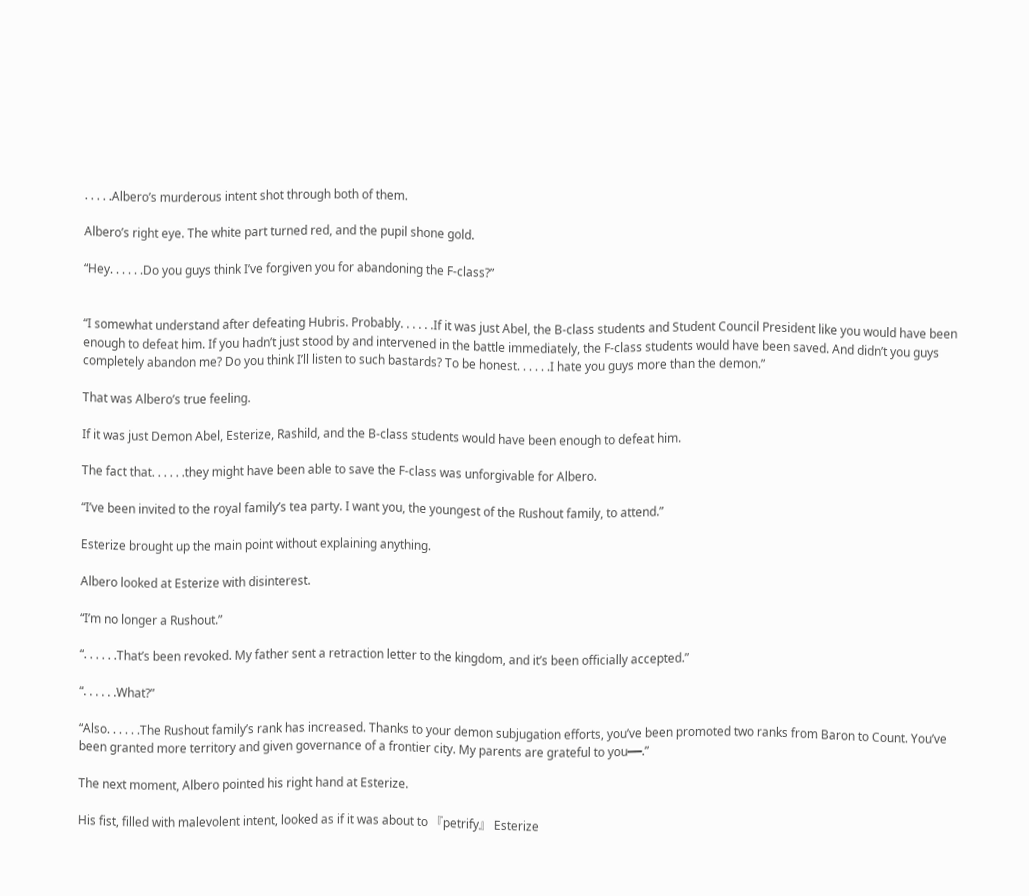. . . . .Albero’s murderous intent shot through both of them.

Albero’s right eye. The white part turned red, and the pupil shone gold.

“Hey. . . . . .Do you guys think I’ve forgiven you for abandoning the F-class?”


“I somewhat understand after defeating Hubris. Probably. . . . . .If it was just Abel, the B-class students and Student Council President like you would have been enough to defeat him. If you hadn’t just stood by and intervened in the battle immediately, the F-class students would have been saved. And didn’t you guys completely abandon me? Do you think I’ll listen to such bastards? To be honest. . . . . .I hate you guys more than the demon.”

That was Albero’s true feeling.

If it was just Demon Abel, Esterize, Rashild, and the B-class students would have been enough to defeat him.

The fact that. . . . . .they might have been able to save the F-class was unforgivable for Albero.

“I’ve been invited to the royal family’s tea party. I want you, the youngest of the Rushout family, to attend.”

Esterize brought up the main point without explaining anything.

Albero looked at Esterize with disinterest.

“I’m no longer a Rushout.”

“. . . . . .That’s been revoked. My father sent a retraction letter to the kingdom, and it’s been officially accepted.”

“. . . . . .What?”

“Also. . . . . .The Rushout family’s rank has increased. Thanks to your demon subjugation efforts, you’ve been promoted two ranks from Baron to Count. You’ve been granted more territory and given governance of a frontier city. My parents are grateful to you━━.”

The next moment, Albero pointed his right hand at Esterize.

His fist, filled with malevolent intent, looked as if it was about to 『petrify』 Esterize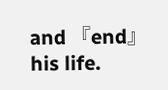and 『end』 his life.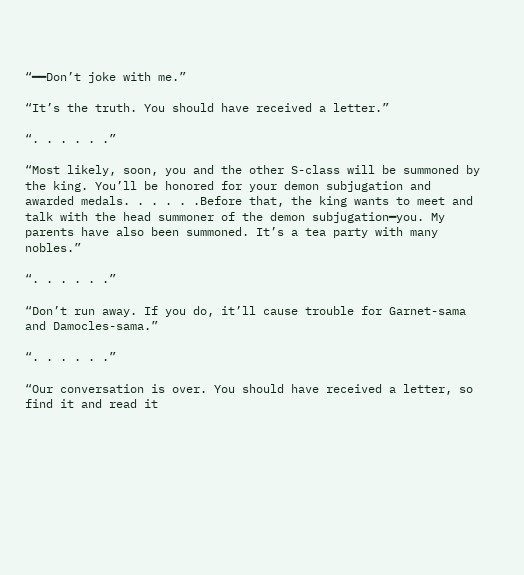“━━Don’t joke with me.”

“It’s the truth. You should have received a letter.”

“. . . . . .”

“Most likely, soon, you and the other S-class will be summoned by the king. You’ll be honored for your demon subjugation and awarded medals. . . . . .Before that, the king wants to meet and talk with the head summoner of the demon subjugation━you. My parents have also been summoned. It’s a tea party with many nobles.”

“. . . . . .”

“Don’t run away. If you do, it’ll cause trouble for Garnet-sama and Damocles-sama.”

“. . . . . .”

“Our conversation is over. You should have received a letter, so find it and read it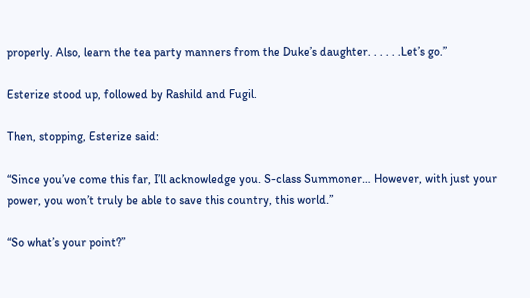properly. Also, learn the tea party manners from the Duke’s daughter. . . . . .Let’s go.”

Esterize stood up, followed by Rashild and Fugil.

Then, stopping, Esterize said:

“Since you’ve come this far, I’ll acknowledge you. S-class Summoner… However, with just your power, you won’t truly be able to save this country, this world.”

“So what’s your point?”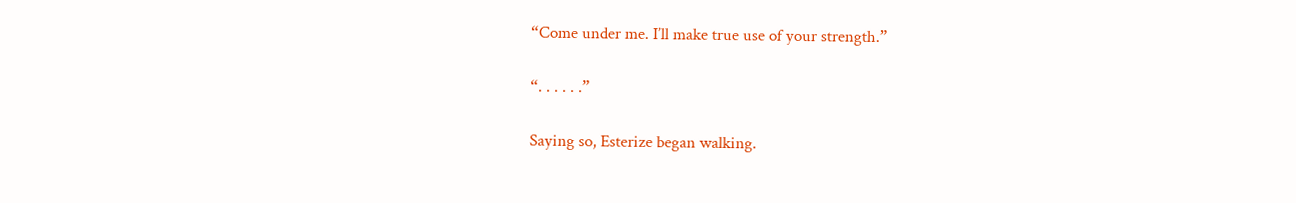“Come under me. I’ll make true use of your strength.”

“. . . . . .”

Saying so, Esterize began walking.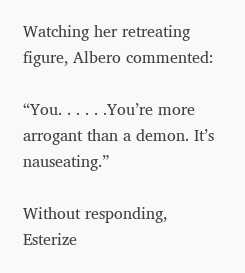Watching her retreating figure, Albero commented:

“You. . . . . .You’re more arrogant than a demon. It’s nauseating.”

Without responding, Esterize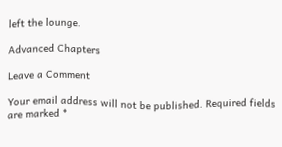left the lounge.

Advanced Chapters

Leave a Comment

Your email address will not be published. Required fields are marked *